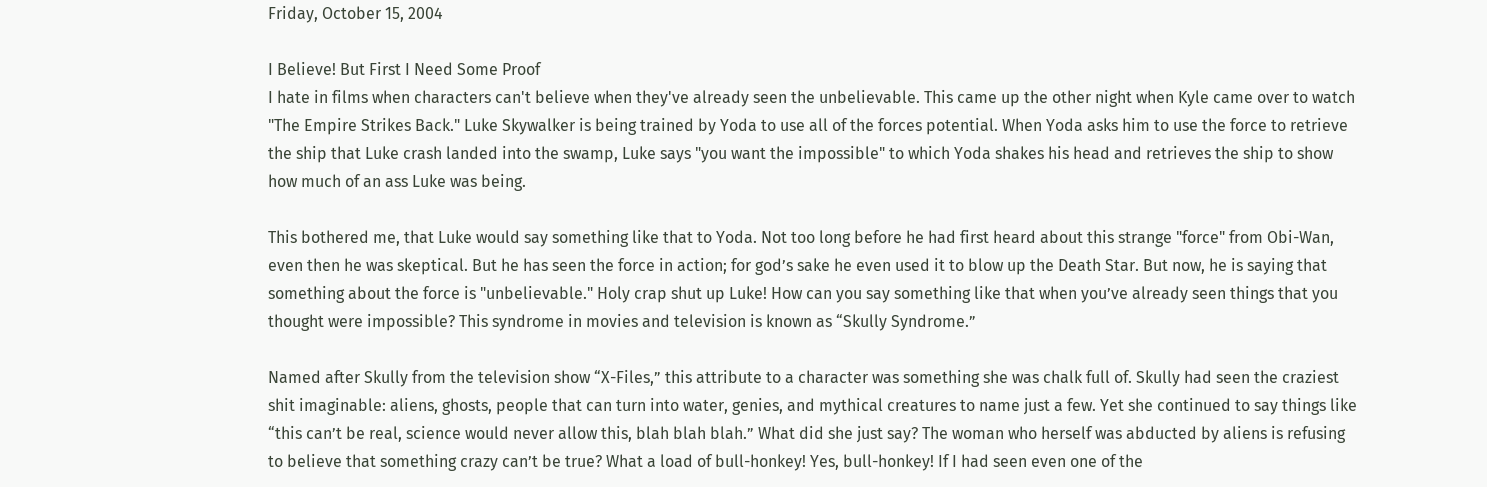Friday, October 15, 2004

I Believe! But First I Need Some Proof
I hate in films when characters can't believe when they've already seen the unbelievable. This came up the other night when Kyle came over to watch "The Empire Strikes Back." Luke Skywalker is being trained by Yoda to use all of the forces potential. When Yoda asks him to use the force to retrieve the ship that Luke crash landed into the swamp, Luke says "you want the impossible" to which Yoda shakes his head and retrieves the ship to show how much of an ass Luke was being.

This bothered me, that Luke would say something like that to Yoda. Not too long before he had first heard about this strange "force" from Obi-Wan, even then he was skeptical. But he has seen the force in action; for god’s sake he even used it to blow up the Death Star. But now, he is saying that something about the force is "unbelievable." Holy crap shut up Luke! How can you say something like that when you’ve already seen things that you thought were impossible? This syndrome in movies and television is known as “Skully Syndrome.”

Named after Skully from the television show “X-Files,” this attribute to a character was something she was chalk full of. Skully had seen the craziest shit imaginable: aliens, ghosts, people that can turn into water, genies, and mythical creatures to name just a few. Yet she continued to say things like “this can’t be real, science would never allow this, blah blah blah.” What did she just say? The woman who herself was abducted by aliens is refusing to believe that something crazy can’t be true? What a load of bull-honkey! Yes, bull-honkey! If I had seen even one of the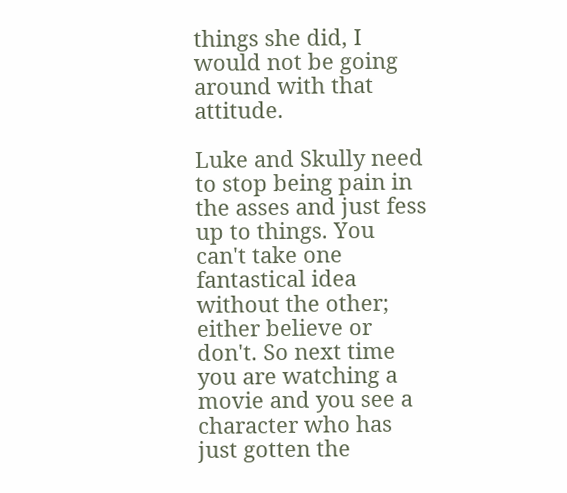things she did, I would not be going around with that attitude.

Luke and Skully need to stop being pain in the asses and just fess up to things. You can't take one fantastical idea without the other; either believe or don't. So next time you are watching a movie and you see a character who has just gotten the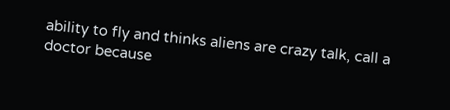ability to fly and thinks aliens are crazy talk, call a doctor because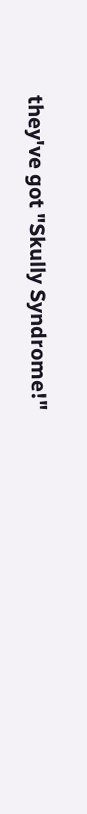they've got "Skully Syndrome!"